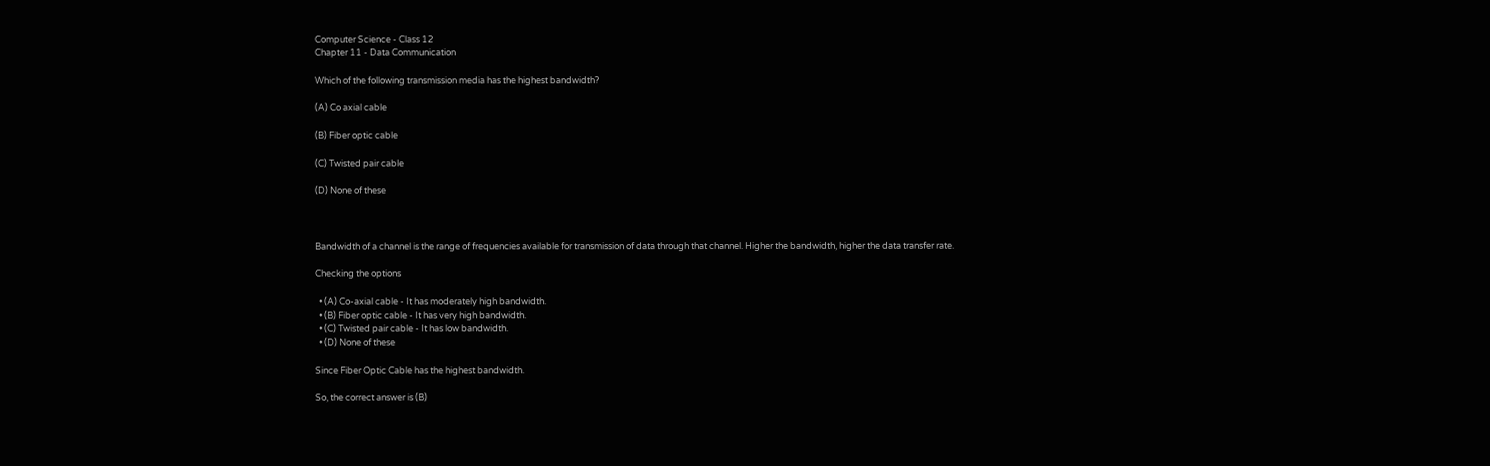Computer Science - Class 12
Chapter 11 - Data Communication

Which of the following transmission media has the highest bandwidth?

(A) Co axial cable

(B) Fiber optic cable

(C) Twisted pair cable

(D) None of these



Bandwidth of a channel is the range of frequencies available for transmission of data through that channel. Higher the bandwidth, higher the data transfer rate.

Checking the options

  • (A) Co-axial cable - It has moderately high bandwidth.
  • (B) Fiber optic cable - It has very high bandwidth.
  • (C) Twisted pair cable - It has low bandwidth.
  • (D) None of these

Since Fiber Optic Cable has the highest bandwidth.

So, the correct answer is (B)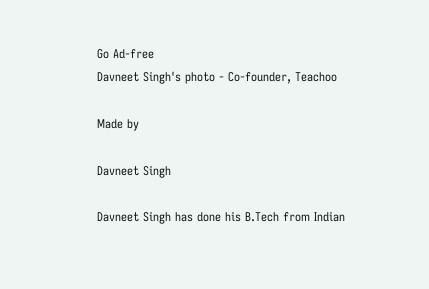Go Ad-free
Davneet Singh's photo - Co-founder, Teachoo

Made by

Davneet Singh

Davneet Singh has done his B.Tech from Indian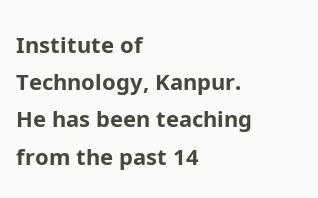Institute of Technology, Kanpur. He has been teaching from the past 14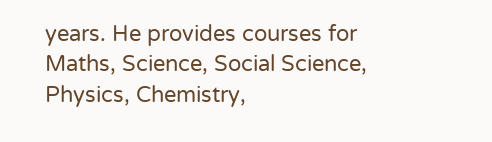years. He provides courses for Maths, Science, Social Science, Physics, Chemistry,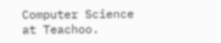Computer Science at Teachoo.